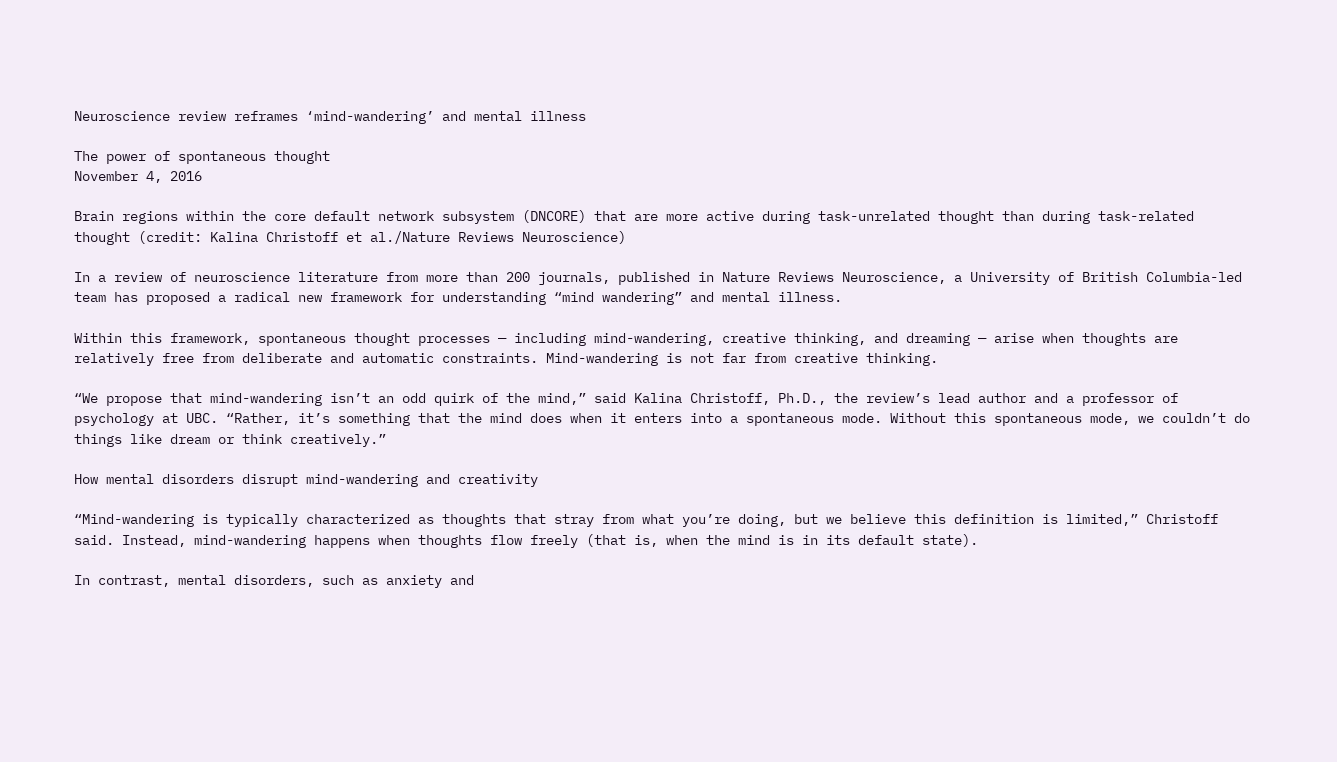Neuroscience review reframes ‘mind-wandering’ and mental illness

The power of spontaneous thought
November 4, 2016

Brain regions within the core default network subsystem (DNCORE) that are more active during task-unrelated thought than during task-related thought (credit: Kalina Christoff et al./Nature Reviews Neuroscience)

In a review of neuroscience literature from more than 200 journals, published in Nature Reviews Neuroscience, a University of British Columbia-led team has proposed a radical new framework for understanding “mind wandering” and mental illness.

Within this framework, spontaneous thought processes — including mind-wandering, creative thinking, and dreaming — arise when thoughts are relatively free from deliberate and automatic constraints. Mind-wandering is not far from creative thinking.

“We propose that mind-wandering isn’t an odd quirk of the mind,” said Kalina Christoff, Ph.D., the review’s lead author and a professor of psychology at UBC. “Rather, it’s something that the mind does when it enters into a spontaneous mode. Without this spontaneous mode, we couldn’t do things like dream or think creatively.”

How mental disorders disrupt mind-wandering and creativity

“Mind-wandering is typically characterized as thoughts that stray from what you’re doing, but we believe this definition is limited,” Christoff said. Instead, mind-wandering happens when thoughts flow freely (that is, when the mind is in its default state).

In contrast, mental disorders, such as anxiety and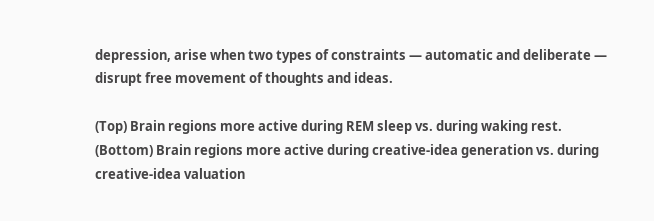depression, arise when two types of constraints — automatic and deliberate — disrupt free movement of thoughts and ideas.

(Top) Brain regions more active during REM sleep vs. during waking rest. (Bottom) Brain regions more active during creative-idea generation vs. during creative-idea valuation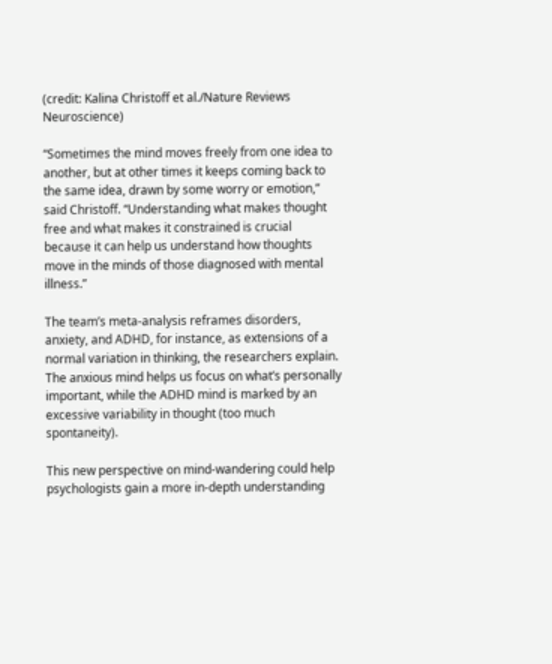(credit: Kalina Christoff et al./Nature Reviews Neuroscience)

“Sometimes the mind moves freely from one idea to another, but at other times it keeps coming back to the same idea, drawn by some worry or emotion,” said Christoff. “Understanding what makes thought free and what makes it constrained is crucial because it can help us understand how thoughts move in the minds of those diagnosed with mental illness.”

The team’s meta-analysis reframes disorders, anxiety, and ADHD, for instance, as extensions of a normal variation in thinking, the researchers explain. The anxious mind helps us focus on what’s personally important, while the ADHD mind is marked by an excessive variability in thought (too much spontaneity).

This new perspective on mind-wandering could help psychologists gain a more in-depth understanding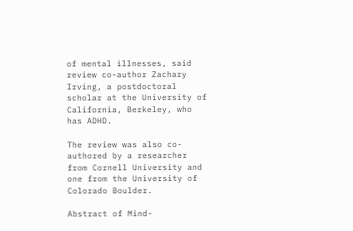of mental illnesses, said review co-author Zachary Irving, a postdoctoral scholar at the University of California, Berkeley, who has ADHD.

The review was also co-authored by a researcher from Cornell University and one from the University of Colorado Boulder.

Abstract of Mind-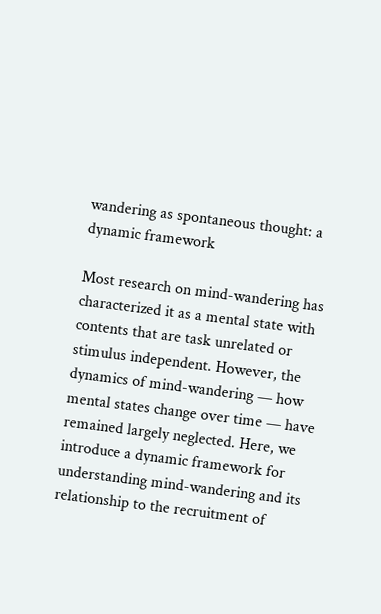wandering as spontaneous thought: a dynamic framework

Most research on mind-wandering has characterized it as a mental state with contents that are task unrelated or stimulus independent. However, the dynamics of mind-wandering — how mental states change over time — have remained largely neglected. Here, we introduce a dynamic framework for understanding mind-wandering and its relationship to the recruitment of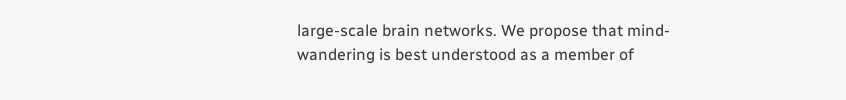large-scale brain networks. We propose that mind-wandering is best understood as a member of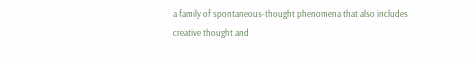a family of spontaneous-thought phenomena that also includes creative thought and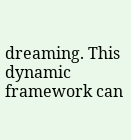dreaming. This dynamic framework can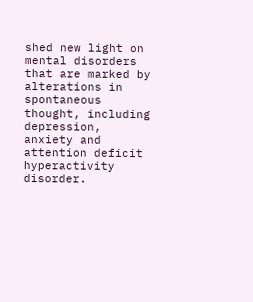shed new light on mental disorders that are marked by alterations in spontaneous thought, including depression, anxiety and attention deficit hyperactivity disorder.